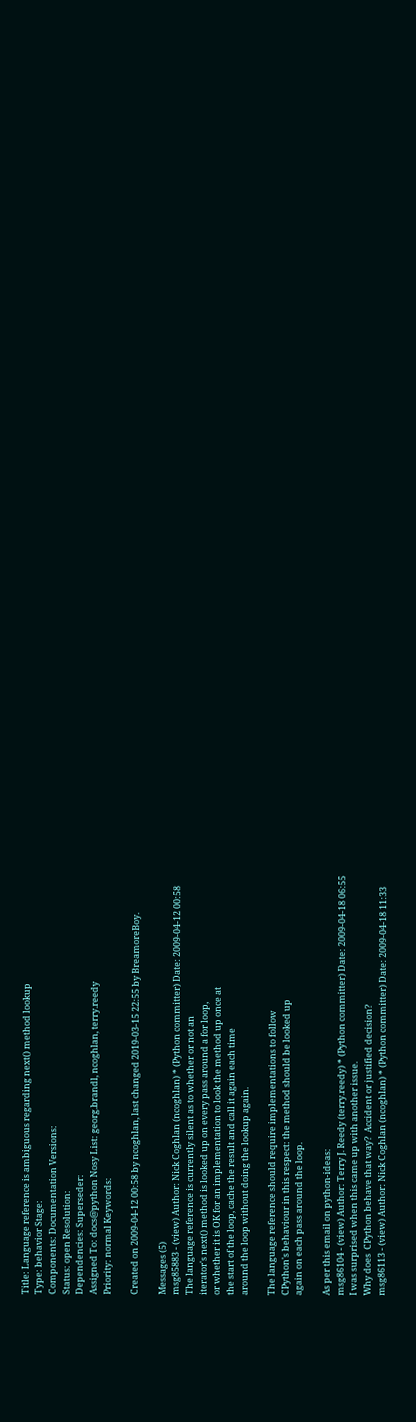Title: Language reference is ambiguous regarding next() method lookup
Type: behavior Stage:
Components: Documentation Versions:
Status: open Resolution:
Dependencies: Superseder:
Assigned To: docs@python Nosy List: georg.brandl, ncoghlan, terry.reedy
Priority: normal Keywords:

Created on 2009-04-12 00:58 by ncoghlan, last changed 2019-03-15 22:55 by BreamoreBoy.

Messages (5)
msg85883 - (view) Author: Nick Coghlan (ncoghlan) * (Python committer) Date: 2009-04-12 00:58
The language reference is currently silent as to whether or not an
iterator's next() method is looked up on every pass around a for loop,
or whether it is OK for an implementation to look the method up once at
the start of the loop, cache the result and call it again each time
around the loop without doing the lookup again.

The language reference should require implementations to follow
CPython's behaviour in this respect: the method should be looked up
again on each pass around the loop.

As per this email on python-ideas:
msg86104 - (view) Author: Terry J. Reedy (terry.reedy) * (Python committer) Date: 2009-04-18 06:55
I was surprised when this came up with another issue.
Why does  CPython behave that way?  Accident or justified decision?
msg86113 - (view) Author: Nick Coghlan (ncoghlan) * (Python committer) Date: 2009-04-18 11:33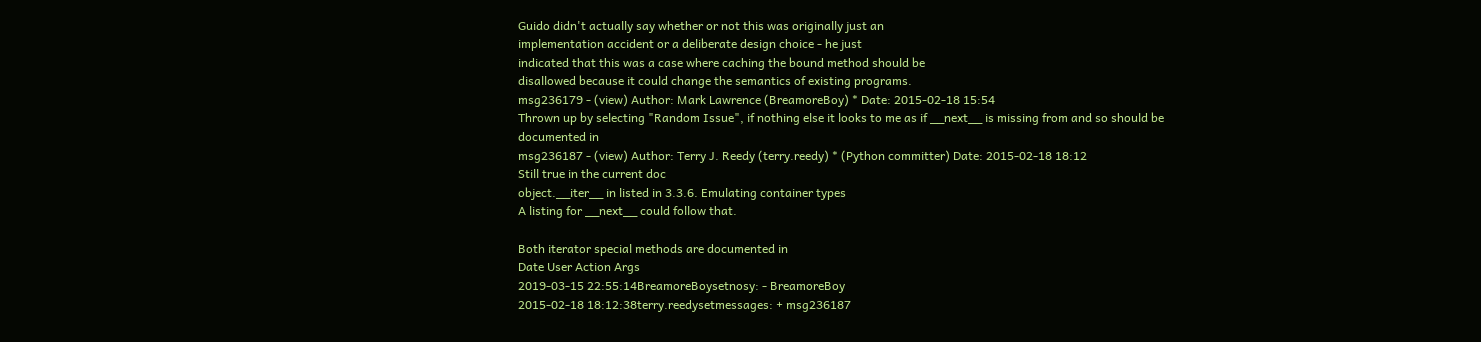Guido didn't actually say whether or not this was originally just an
implementation accident or a deliberate design choice - he just
indicated that this was a case where caching the bound method should be
disallowed because it could change the semantics of existing programs.
msg236179 - (view) Author: Mark Lawrence (BreamoreBoy) * Date: 2015-02-18 15:54
Thrown up by selecting "Random Issue", if nothing else it looks to me as if __next__ is missing from and so should be documented in
msg236187 - (view) Author: Terry J. Reedy (terry.reedy) * (Python committer) Date: 2015-02-18 18:12
Still true in the current doc
object.__iter__ in listed in 3.3.6. Emulating container types
A listing for __next__ could follow that.

Both iterator special methods are documented in
Date User Action Args
2019-03-15 22:55:14BreamoreBoysetnosy: - BreamoreBoy
2015-02-18 18:12:38terry.reedysetmessages: + msg236187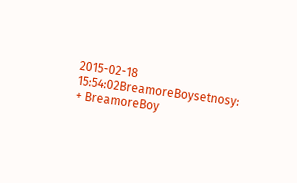2015-02-18 15:54:02BreamoreBoysetnosy: + BreamoreBoy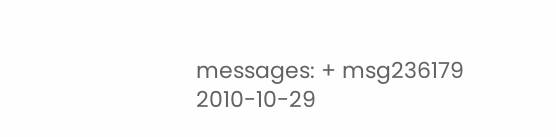messages: + msg236179
2010-10-29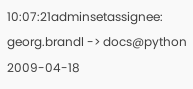10:07:21adminsetassignee: georg.brandl -> docs@python
2009-04-18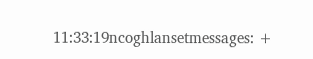11:33:19ncoghlansetmessages: +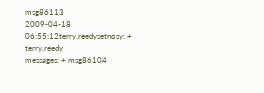msg86113
2009-04-18 06:55:12terry.reedysetnosy: + terry.reedy
messages: + msg86104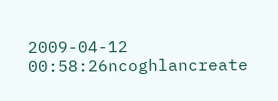2009-04-12 00:58:26ncoghlancreate